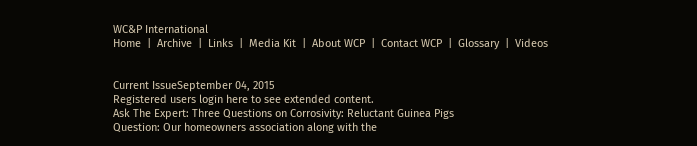WC&P International
Home  |  Archive  |  Links  |  Media Kit  |  About WCP  |  Contact WCP  |  Glossary  |  Videos


Current IssueSeptember 04, 2015
Registered users login here to see extended content.
Ask The Expert: Three Questions on Corrosivity: Reluctant Guinea Pigs
Question: Our homeowners association along with the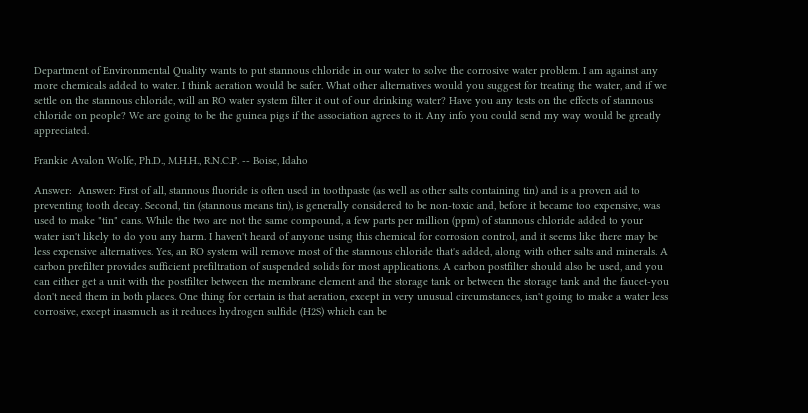Department of Environmental Quality wants to put stannous chloride in our water to solve the corrosive water problem. I am against any more chemicals added to water. I think aeration would be safer. What other alternatives would you suggest for treating the water, and if we settle on the stannous chloride, will an RO water system filter it out of our drinking water? Have you any tests on the effects of stannous chloride on people? We are going to be the guinea pigs if the association agrees to it. Any info you could send my way would be greatly appreciated.

Frankie Avalon Wolfe, Ph.D., M.H.H., R.N.C.P. -- Boise, Idaho

Answer:  Answer: First of all, stannous fluoride is often used in toothpaste (as well as other salts containing tin) and is a proven aid to preventing tooth decay. Second, tin (stannous means tin), is generally considered to be non-toxic and, before it became too expensive, was used to make "tin" cans. While the two are not the same compound, a few parts per million (ppm) of stannous chloride added to your water isn't likely to do you any harm. I haven't heard of anyone using this chemical for corrosion control, and it seems like there may be less expensive alternatives. Yes, an RO system will remove most of the stannous chloride that's added, along with other salts and minerals. A carbon prefilter provides sufficient prefiltration of suspended solids for most applications. A carbon postfilter should also be used, and you can either get a unit with the postfilter between the membrane element and the storage tank or between the storage tank and the faucet-you don't need them in both places. One thing for certain is that aeration, except in very unusual circumstances, isn't going to make a water less corrosive, except inasmuch as it reduces hydrogen sulfide (H2S) which can be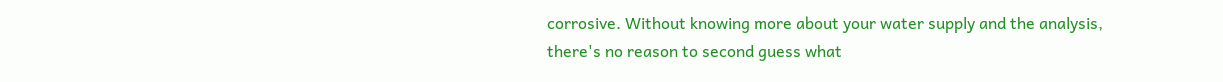corrosive. Without knowing more about your water supply and the analysis, there's no reason to second guess what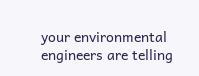your environmental engineers are telling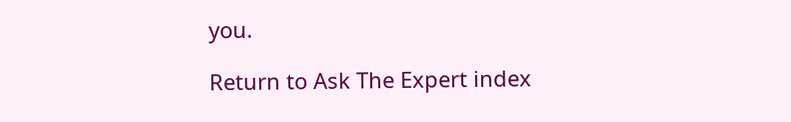you.

Return to Ask The Expert index